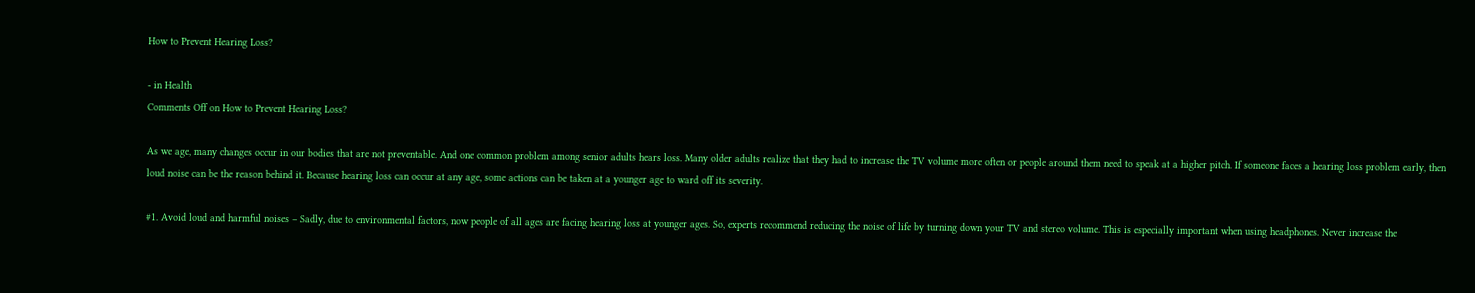How to Prevent Hearing Loss?

- in Health
Comments Off on How to Prevent Hearing Loss?

As we age, many changes occur in our bodies that are not preventable. And one common problem among senior adults hears loss. Many older adults realize that they had to increase the TV volume more often or people around them need to speak at a higher pitch. If someone faces a hearing loss problem early, then loud noise can be the reason behind it. Because hearing loss can occur at any age, some actions can be taken at a younger age to ward off its severity.

#1. Avoid loud and harmful noises – Sadly, due to environmental factors, now people of all ages are facing hearing loss at younger ages. So, experts recommend reducing the noise of life by turning down your TV and stereo volume. This is especially important when using headphones. Never increase the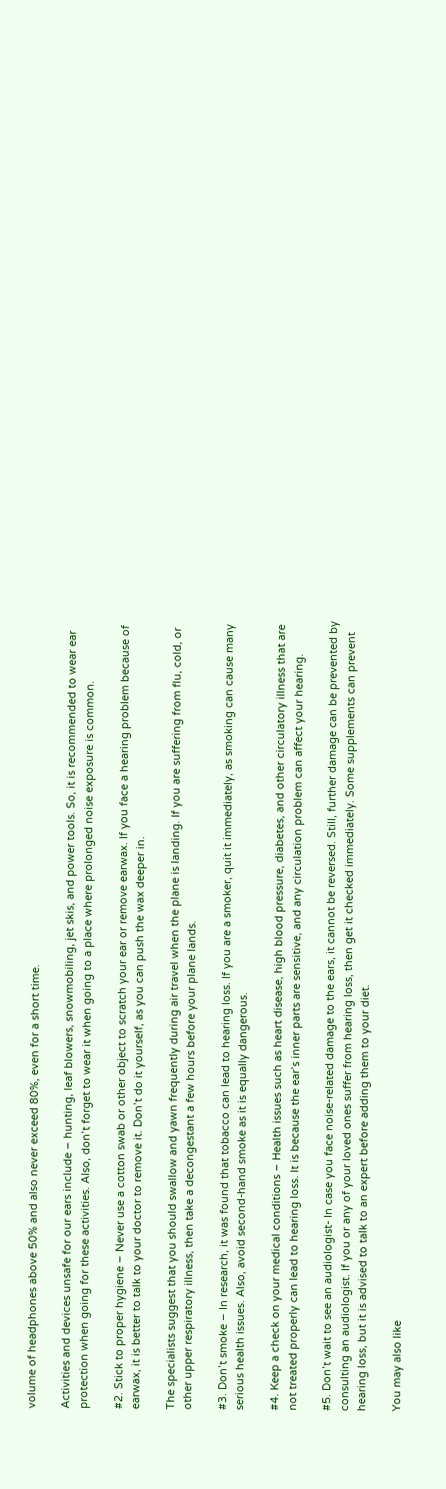volume of headphones above 50% and also never exceed 80%, even for a short time.

Activities and devices unsafe for our ears include – hunting, leaf blowers, snowmobiling, jet skis, and power tools. So, it is recommended to wear ear protection when going for these activities. Also, don’t forget to wear it when going to a place where prolonged noise exposure is common.

#2. Stick to proper hygiene – Never use a cotton swab or other object to scratch your ear or remove earwax. If you face a hearing problem because of earwax, it is better to talk to your doctor to remove it. Don’t do it yourself, as you can push the wax deeper in.

The specialists suggest that you should swallow and yawn frequently during air travel when the plane is landing. If you are suffering from flu, cold, or other upper respiratory illness, then take a decongestant a few hours before your plane lands.

#3. Don’t smoke – In research, it was found that tobacco can lead to hearing loss. If you are a smoker, quit it immediately, as smoking can cause many serious health issues. Also, avoid second-hand smoke as it is equally dangerous.

#4. Keep a check on your medical conditions – Health issues such as heart disease, high blood pressure, diabetes, and other circulatory illness that are not treated properly can lead to hearing loss. It is because the ear’s inner parts are sensitive, and any circulation problem can affect your hearing.

#5. Don’t wait to see an audiologist- In case you face noise-related damage to the ears, it cannot be reversed. Still, further damage can be prevented by consulting an audiologist. If you or any of your loved ones suffer from hearing loss, then get it checked immediately. Some supplements can prevent hearing loss, but it is advised to talk to an expert before adding them to your diet.

You may also like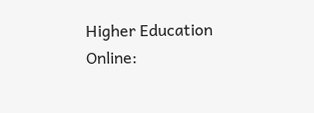Higher Education Online: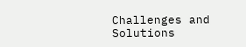Challenges and Solutions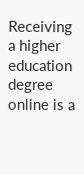Receiving a higher education degree online is a